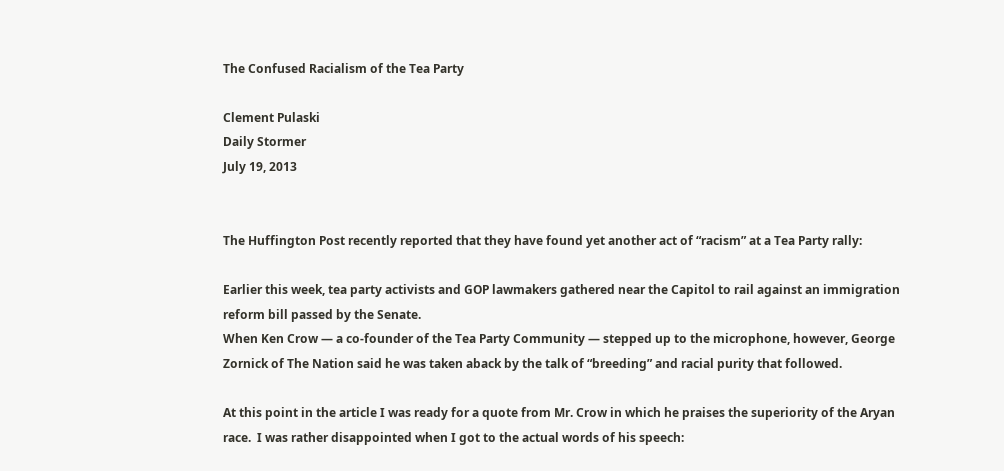The Confused Racialism of the Tea Party

Clement Pulaski
Daily Stormer
July 19, 2013


The Huffington Post recently reported that they have found yet another act of “racism” at a Tea Party rally:

Earlier this week, tea party activists and GOP lawmakers gathered near the Capitol to rail against an immigration reform bill passed by the Senate.
When Ken Crow — a co-founder of the Tea Party Community — stepped up to the microphone, however, George Zornick of The Nation said he was taken aback by the talk of “breeding” and racial purity that followed.

At this point in the article I was ready for a quote from Mr. Crow in which he praises the superiority of the Aryan race.  I was rather disappointed when I got to the actual words of his speech: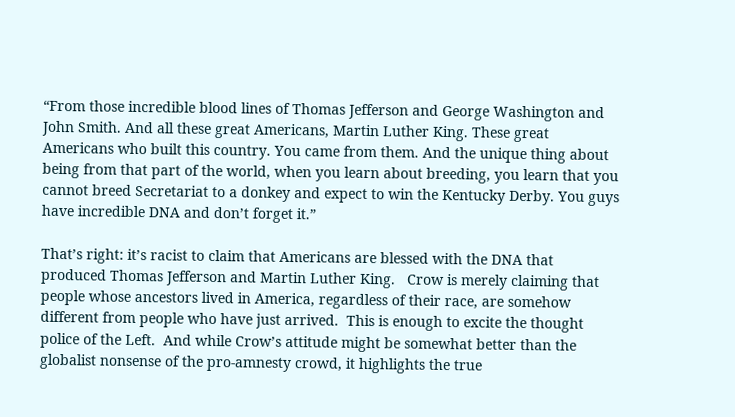“From those incredible blood lines of Thomas Jefferson and George Washington and John Smith. And all these great Americans, Martin Luther King. These great Americans who built this country. You came from them. And the unique thing about being from that part of the world, when you learn about breeding, you learn that you cannot breed Secretariat to a donkey and expect to win the Kentucky Derby. You guys have incredible DNA and don’t forget it.”

That’s right: it’s racist to claim that Americans are blessed with the DNA that produced Thomas Jefferson and Martin Luther King.   Crow is merely claiming that people whose ancestors lived in America, regardless of their race, are somehow different from people who have just arrived.  This is enough to excite the thought police of the Left.  And while Crow’s attitude might be somewhat better than the globalist nonsense of the pro-amnesty crowd, it highlights the true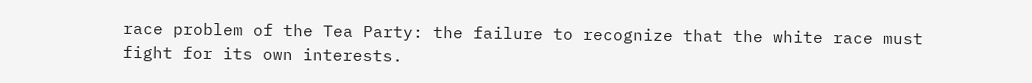race problem of the Tea Party: the failure to recognize that the white race must fight for its own interests.